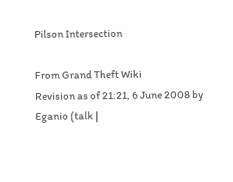Pilson Intersection

From Grand Theft Wiki
Revision as of 21:21, 6 June 2008 by Eganio (talk |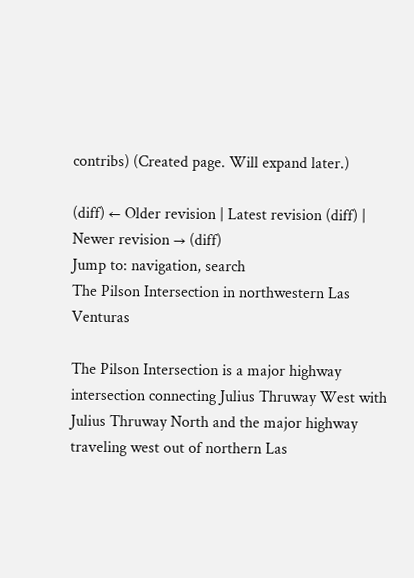contribs) (Created page. Will expand later.)

(diff) ← Older revision | Latest revision (diff) | Newer revision → (diff)
Jump to: navigation, search
The Pilson Intersection in northwestern Las Venturas

The Pilson Intersection is a major highway intersection connecting Julius Thruway West with Julius Thruway North and the major highway traveling west out of northern Las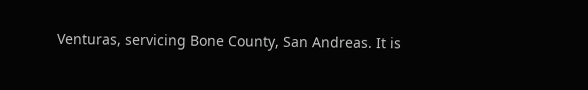Venturas, servicing Bone County, San Andreas. It is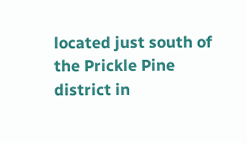located just south of the Prickle Pine district in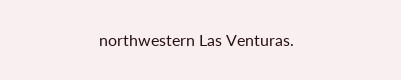northwestern Las Venturas.